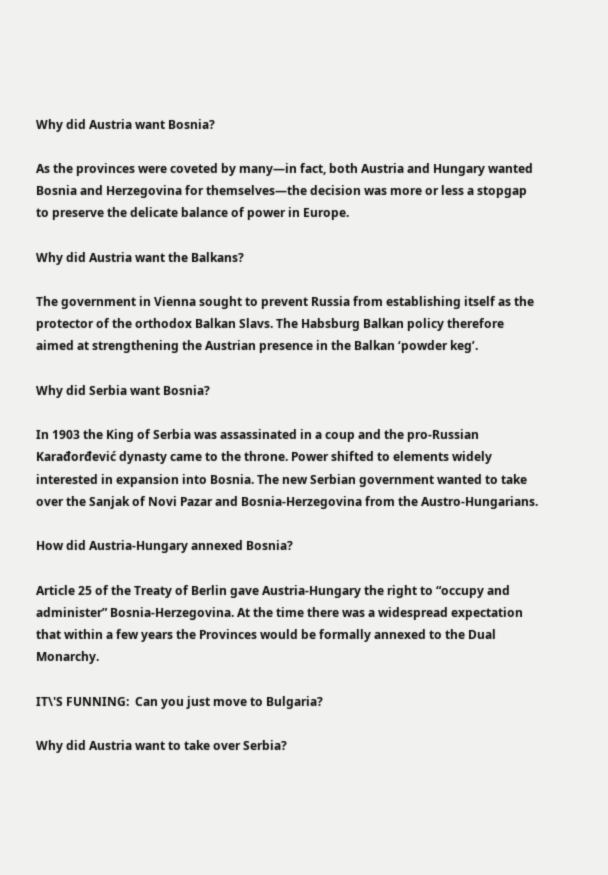Why did Austria want Bosnia?

As the provinces were coveted by many—in fact, both Austria and Hungary wanted Bosnia and Herzegovina for themselves—the decision was more or less a stopgap to preserve the delicate balance of power in Europe.

Why did Austria want the Balkans?

The government in Vienna sought to prevent Russia from establishing itself as the protector of the orthodox Balkan Slavs. The Habsburg Balkan policy therefore aimed at strengthening the Austrian presence in the Balkan ‘powder keg’.

Why did Serbia want Bosnia?

In 1903 the King of Serbia was assassinated in a coup and the pro-Russian Karađorđević dynasty came to the throne. Power shifted to elements widely interested in expansion into Bosnia. The new Serbian government wanted to take over the Sanjak of Novi Pazar and Bosnia-Herzegovina from the Austro-Hungarians.

How did Austria-Hungary annexed Bosnia?

Article 25 of the Treaty of Berlin gave Austria-Hungary the right to “occupy and administer” Bosnia-Herzegovina. At the time there was a widespread expectation that within a few years the Provinces would be formally annexed to the Dual Monarchy.

IT\'S FUNNING:  Can you just move to Bulgaria?

Why did Austria want to take over Serbia?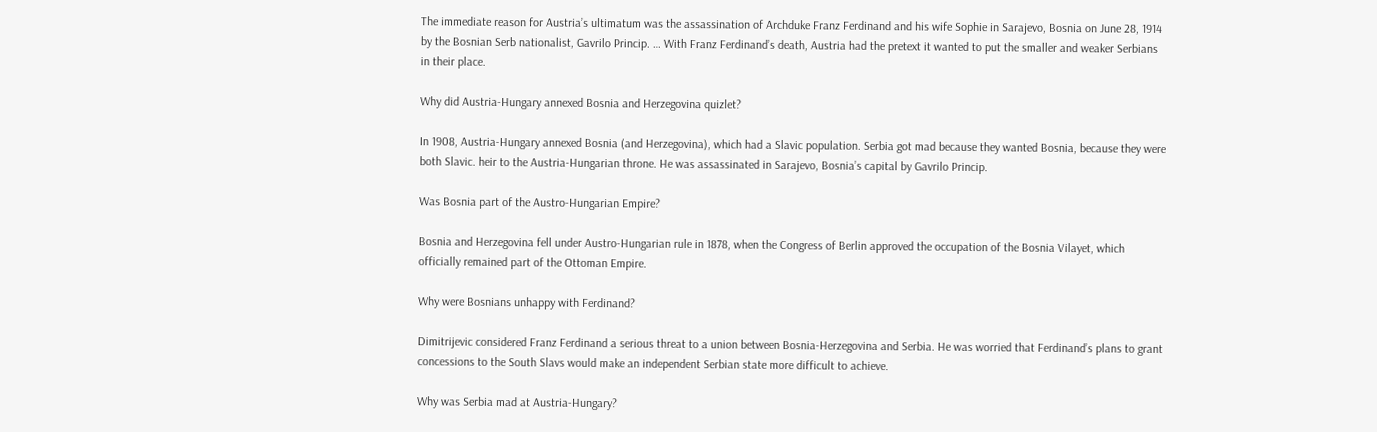The immediate reason for Austria’s ultimatum was the assassination of Archduke Franz Ferdinand and his wife Sophie in Sarajevo, Bosnia on June 28, 1914 by the Bosnian Serb nationalist, Gavrilo Princip. … With Franz Ferdinand’s death, Austria had the pretext it wanted to put the smaller and weaker Serbians in their place.

Why did Austria-Hungary annexed Bosnia and Herzegovina quizlet?

In 1908, Austria-Hungary annexed Bosnia (and Herzegovina), which had a Slavic population. Serbia got mad because they wanted Bosnia, because they were both Slavic. heir to the Austria-Hungarian throne. He was assassinated in Sarajevo, Bosnia’s capital by Gavrilo Princip.

Was Bosnia part of the Austro-Hungarian Empire?

Bosnia and Herzegovina fell under Austro-Hungarian rule in 1878, when the Congress of Berlin approved the occupation of the Bosnia Vilayet, which officially remained part of the Ottoman Empire.

Why were Bosnians unhappy with Ferdinand?

Dimitrijevic considered Franz Ferdinand a serious threat to a union between Bosnia-Herzegovina and Serbia. He was worried that Ferdinand’s plans to grant concessions to the South Slavs would make an independent Serbian state more difficult to achieve.

Why was Serbia mad at Austria-Hungary?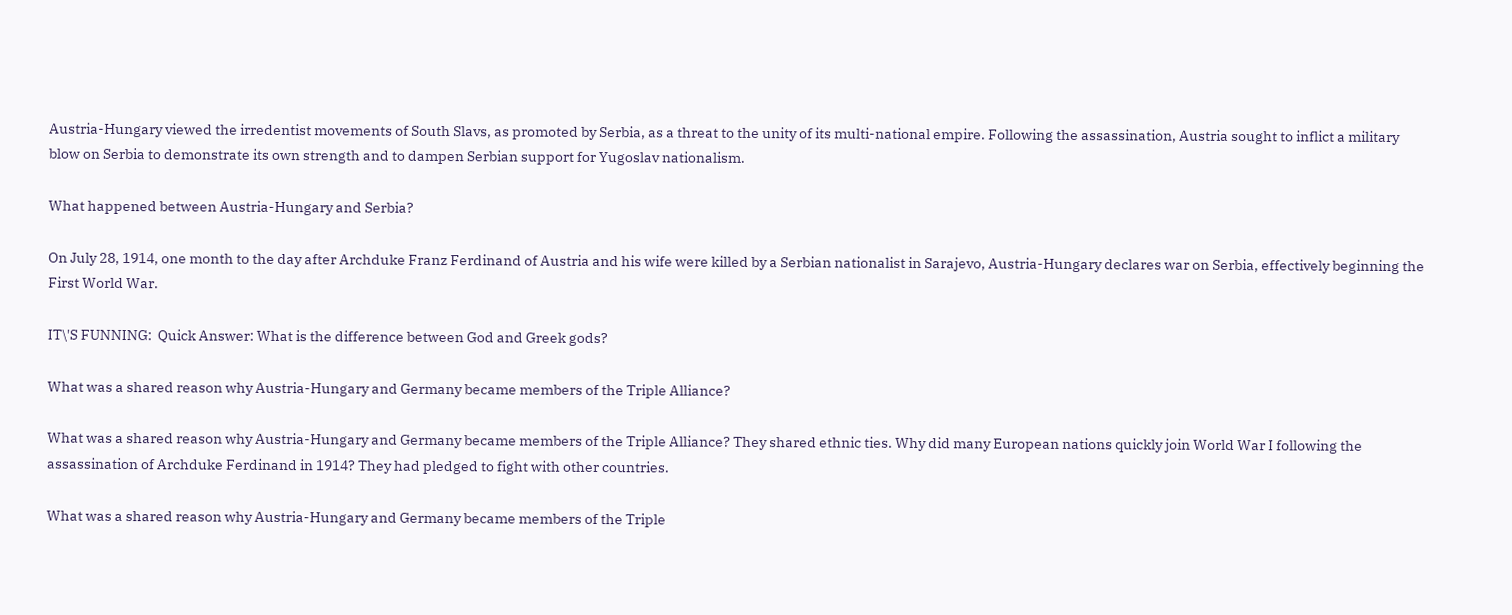Austria-Hungary viewed the irredentist movements of South Slavs, as promoted by Serbia, as a threat to the unity of its multi-national empire. Following the assassination, Austria sought to inflict a military blow on Serbia to demonstrate its own strength and to dampen Serbian support for Yugoslav nationalism.

What happened between Austria-Hungary and Serbia?

On July 28, 1914, one month to the day after Archduke Franz Ferdinand of Austria and his wife were killed by a Serbian nationalist in Sarajevo, Austria-Hungary declares war on Serbia, effectively beginning the First World War.

IT\'S FUNNING:  Quick Answer: What is the difference between God and Greek gods?

What was a shared reason why Austria-Hungary and Germany became members of the Triple Alliance?

What was a shared reason why Austria-Hungary and Germany became members of the Triple Alliance? They shared ethnic ties. Why did many European nations quickly join World War I following the assassination of Archduke Ferdinand in 1914? They had pledged to fight with other countries.

What was a shared reason why Austria-Hungary and Germany became members of the Triple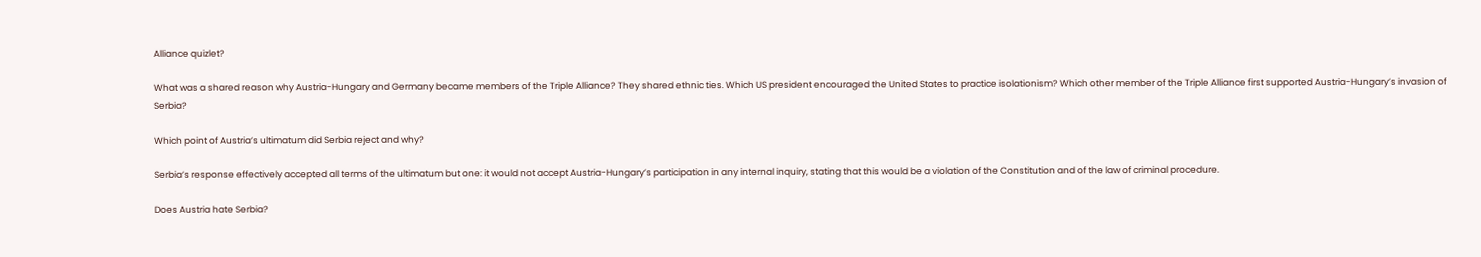Alliance quizlet?

What was a shared reason why Austria-Hungary and Germany became members of the Triple Alliance? They shared ethnic ties. Which US president encouraged the United States to practice isolationism? Which other member of the Triple Alliance first supported Austria-Hungary’s invasion of Serbia?

Which point of Austria’s ultimatum did Serbia reject and why?

Serbia’s response effectively accepted all terms of the ultimatum but one: it would not accept Austria-Hungary’s participation in any internal inquiry, stating that this would be a violation of the Constitution and of the law of criminal procedure.

Does Austria hate Serbia?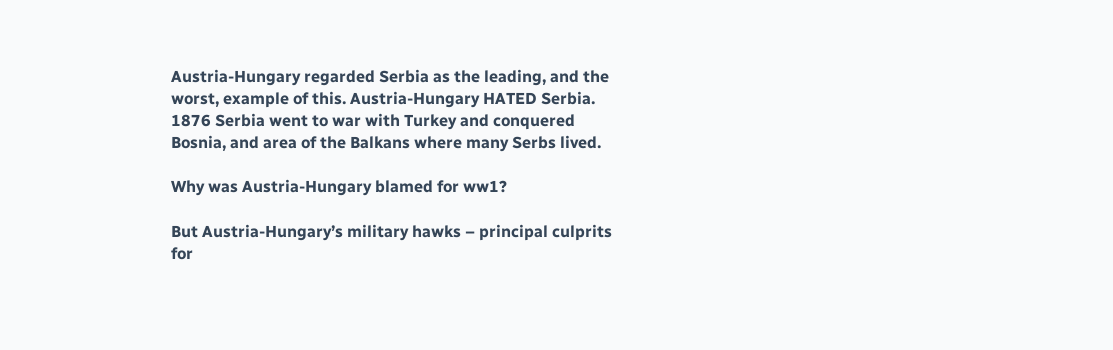Austria-Hungary regarded Serbia as the leading, and the worst, example of this. Austria-Hungary HATED Serbia. 1876 Serbia went to war with Turkey and conquered Bosnia, and area of the Balkans where many Serbs lived.

Why was Austria-Hungary blamed for ww1?

But Austria-Hungary’s military hawks – principal culprits for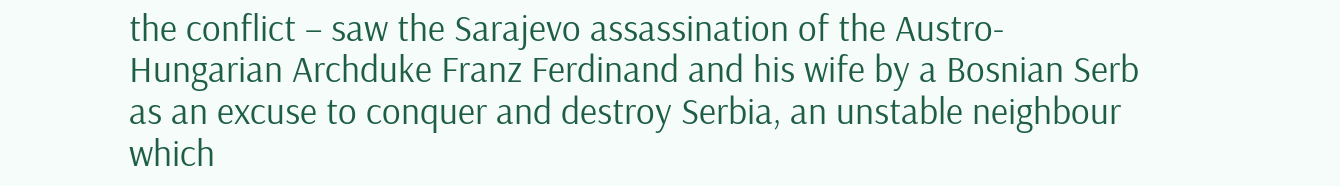the conflict – saw the Sarajevo assassination of the Austro-Hungarian Archduke Franz Ferdinand and his wife by a Bosnian Serb as an excuse to conquer and destroy Serbia, an unstable neighbour which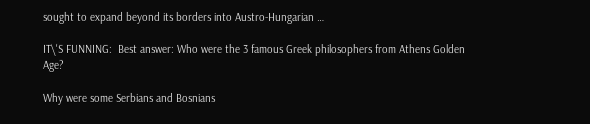sought to expand beyond its borders into Austro-Hungarian …

IT\'S FUNNING:  Best answer: Who were the 3 famous Greek philosophers from Athens Golden Age?

Why were some Serbians and Bosnians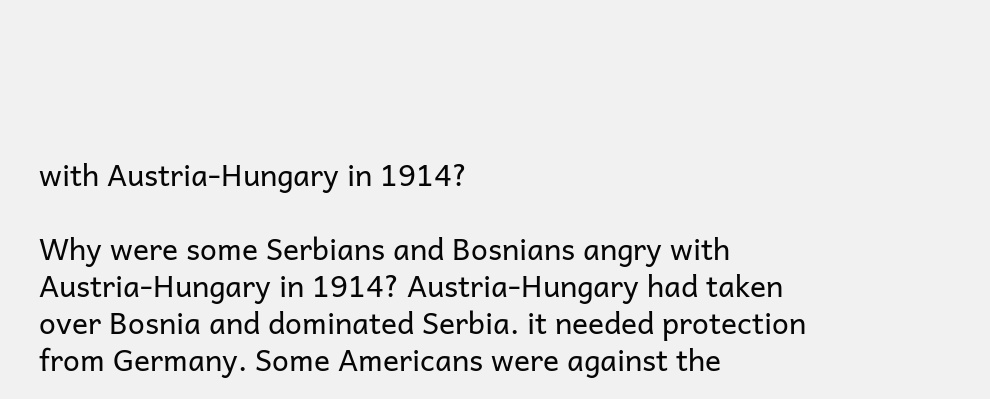with Austria-Hungary in 1914?

Why were some Serbians and Bosnians angry with Austria-Hungary in 1914? Austria-Hungary had taken over Bosnia and dominated Serbia. it needed protection from Germany. Some Americans were against the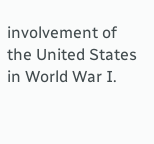involvement of the United States in World War I.